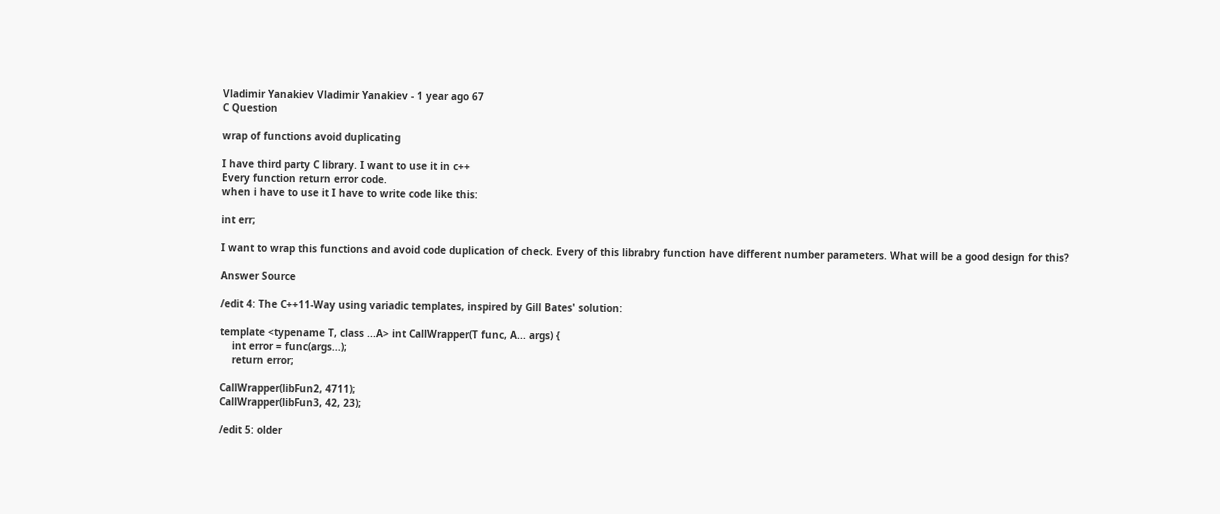Vladimir Yanakiev Vladimir Yanakiev - 1 year ago 67
C Question

wrap of functions avoid duplicating

I have third party C library. I want to use it in c++
Every function return error code.
when i have to use it I have to write code like this:

int err;

I want to wrap this functions and avoid code duplication of check. Every of this librabry function have different number parameters. What will be a good design for this?

Answer Source

/edit 4: The C++11-Way using variadic templates, inspired by Gill Bates' solution:

template <typename T, class ...A> int CallWrapper(T func, A... args) {
    int error = func(args...);
    return error;

CallWrapper(libFun2, 4711);
CallWrapper(libFun3, 42, 23);

/edit 5: older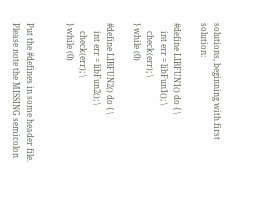solutions, beginning with first solution:

#define LIBFUN1() do { \
    int err = libFun1(); \
    check(err); \
} while (0)

#define LIBFUN2() do { \
    int err = libFun2(); \
    check(err); \
} while (0)


Put the #defines in some header file. Please note the MISSING semicolon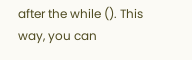after the while (). This way, you can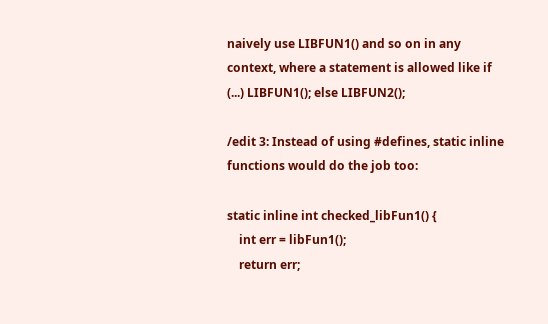naively use LIBFUN1() and so on in any context, where a statement is allowed like if (...) LIBFUN1(); else LIBFUN2();

/edit 3: Instead of using #defines, static inline functions would do the job too:

static inline int checked_libFun1() {
    int err = libFun1();
    return err;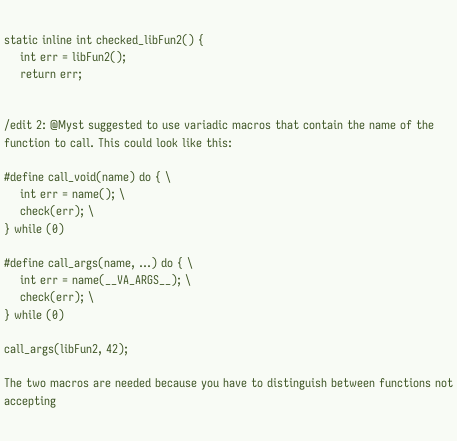static inline int checked_libFun2() {
    int err = libFun2();
    return err;


/edit 2: @Myst suggested to use variadic macros that contain the name of the function to call. This could look like this:

#define call_void(name) do { \
    int err = name(); \
    check(err); \
} while (0)

#define call_args(name, ...) do { \
    int err = name(__VA_ARGS__); \
    check(err); \
} while (0)

call_args(libFun2, 42);

The two macros are needed because you have to distinguish between functions not accepting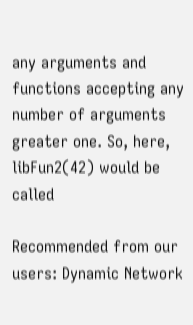any arguments and functions accepting any number of arguments greater one. So, here, libFun2(42) would be called

Recommended from our users: Dynamic Network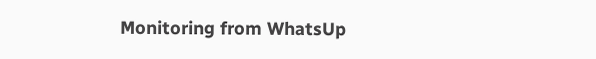Monitoring from WhatsUp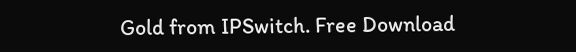Gold from IPSwitch. Free Download